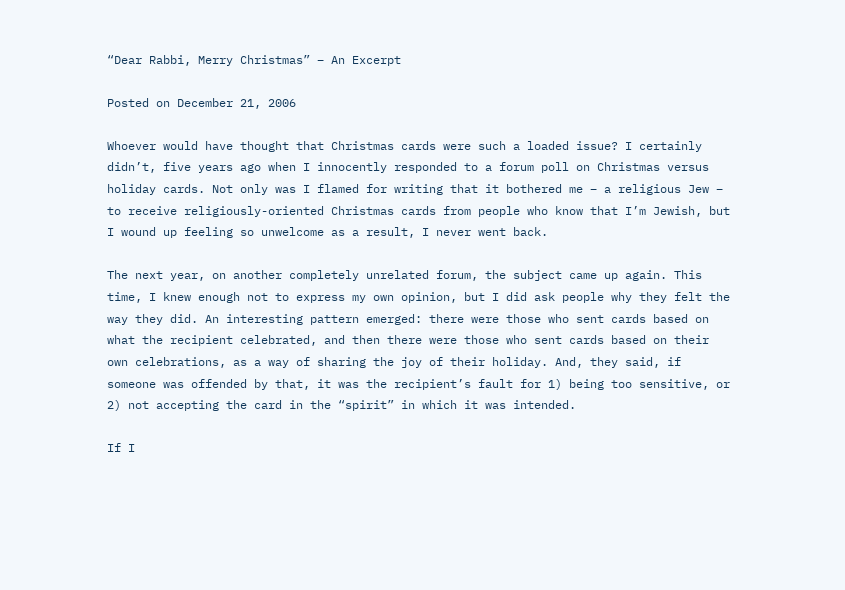“Dear Rabbi, Merry Christmas” – An Excerpt

Posted on December 21, 2006

Whoever would have thought that Christmas cards were such a loaded issue? I certainly didn’t, five years ago when I innocently responded to a forum poll on Christmas versus holiday cards. Not only was I flamed for writing that it bothered me – a religious Jew – to receive religiously-oriented Christmas cards from people who know that I’m Jewish, but I wound up feeling so unwelcome as a result, I never went back.

The next year, on another completely unrelated forum, the subject came up again. This time, I knew enough not to express my own opinion, but I did ask people why they felt the way they did. An interesting pattern emerged: there were those who sent cards based on what the recipient celebrated, and then there were those who sent cards based on their own celebrations, as a way of sharing the joy of their holiday. And, they said, if someone was offended by that, it was the recipient’s fault for 1) being too sensitive, or 2) not accepting the card in the “spirit” in which it was intended.

If I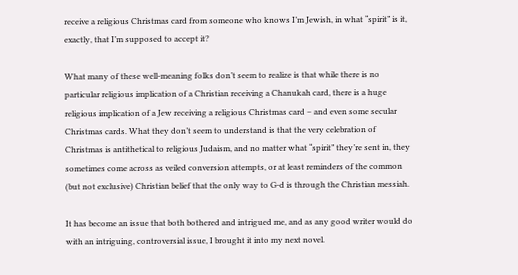receive a religious Christmas card from someone who knows I’m Jewish, in what “spirit” is it, exactly, that I’m supposed to accept it?

What many of these well-meaning folks don’t seem to realize is that while there is no particular religious implication of a Christian receiving a Chanukah card, there is a huge religious implication of a Jew receiving a religious Christmas card – and even some secular Christmas cards. What they don’t seem to understand is that the very celebration of Christmas is antithetical to religious Judaism, and no matter what “spirit” they’re sent in, they sometimes come across as veiled conversion attempts, or at least reminders of the common (but not exclusive) Christian belief that the only way to G-d is through the Christian messiah.

It has become an issue that both bothered and intrigued me, and as any good writer would do with an intriguing, controversial issue, I brought it into my next novel.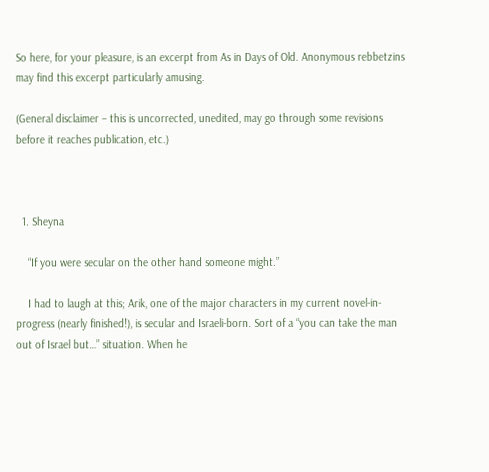So here, for your pleasure, is an excerpt from As in Days of Old. Anonymous rebbetzins may find this excerpt particularly amusing.

(General disclaimer – this is uncorrected, unedited, may go through some revisions before it reaches publication, etc.)



  1. Sheyna

    “If you were secular on the other hand someone might.”

    I had to laugh at this; Arik, one of the major characters in my current novel-in-progress (nearly finished!), is secular and Israeli-born. Sort of a “you can take the man out of Israel but…” situation. When he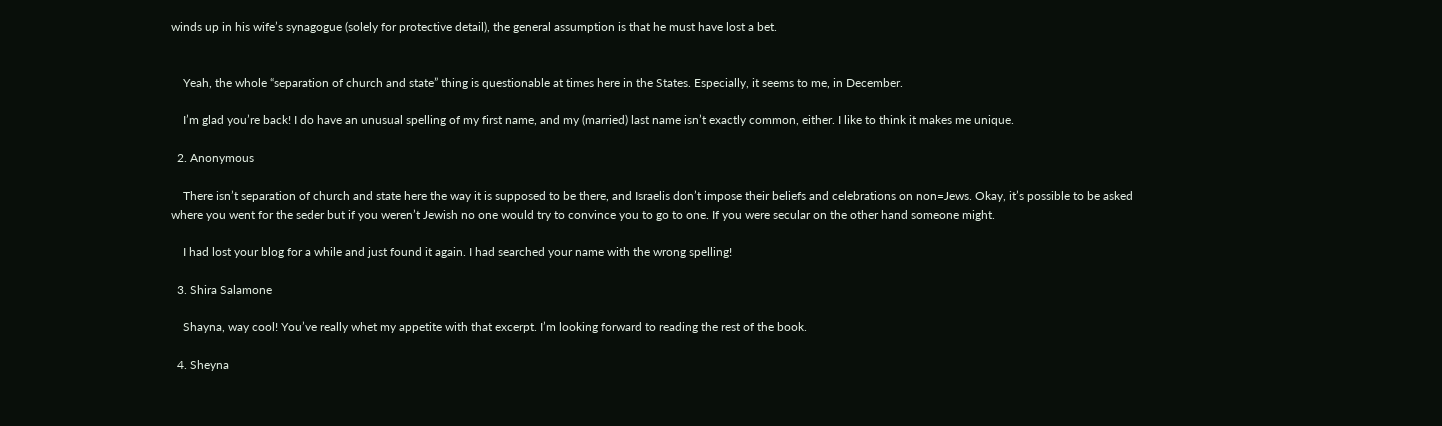winds up in his wife’s synagogue (solely for protective detail), the general assumption is that he must have lost a bet.


    Yeah, the whole “separation of church and state” thing is questionable at times here in the States. Especially, it seems to me, in December.

    I’m glad you’re back! I do have an unusual spelling of my first name, and my (married) last name isn’t exactly common, either. I like to think it makes me unique.

  2. Anonymous

    There isn’t separation of church and state here the way it is supposed to be there, and Israelis don’t impose their beliefs and celebrations on non=Jews. Okay, it’s possible to be asked where you went for the seder but if you weren’t Jewish no one would try to convince you to go to one. If you were secular on the other hand someone might.

    I had lost your blog for a while and just found it again. I had searched your name with the wrong spelling!

  3. Shira Salamone

    Shayna, way cool! You’ve really whet my appetite with that excerpt. I’m looking forward to reading the rest of the book.

  4. Sheyna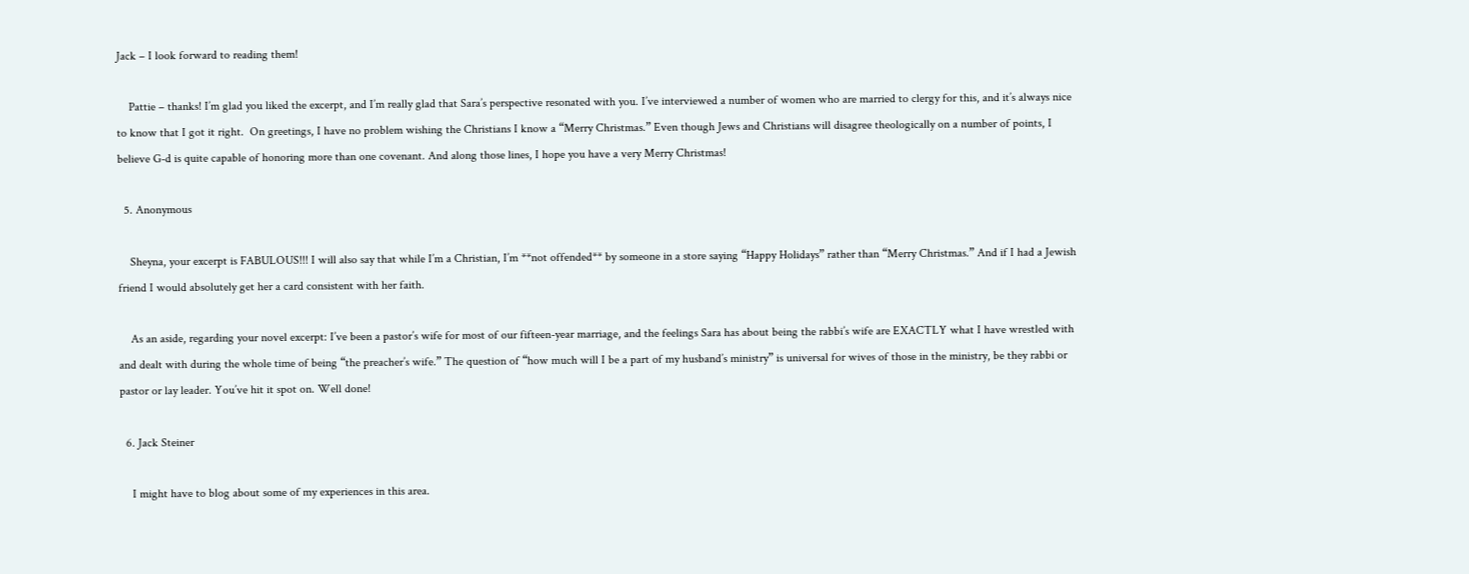Jack – I look forward to reading them!

    Pattie – thanks! I’m glad you liked the excerpt, and I’m really glad that Sara’s perspective resonated with you. I’ve interviewed a number of women who are married to clergy for this, and it’s always nice to know that I got it right.  On greetings, I have no problem wishing the Christians I know a “Merry Christmas.” Even though Jews and Christians will disagree theologically on a number of points, I believe G-d is quite capable of honoring more than one covenant. And along those lines, I hope you have a very Merry Christmas!

  5. Anonymous

    Sheyna, your excerpt is FABULOUS!!! I will also say that while I’m a Christian, I’m **not offended** by someone in a store saying “Happy Holidays” rather than “Merry Christmas.” And if I had a Jewish friend I would absolutely get her a card consistent with her faith.

    As an aside, regarding your novel excerpt: I’ve been a pastor’s wife for most of our fifteen-year marriage, and the feelings Sara has about being the rabbi’s wife are EXACTLY what I have wrestled with and dealt with during the whole time of being “the preacher’s wife.” The question of “how much will I be a part of my husband’s ministry” is universal for wives of those in the ministry, be they rabbi or pastor or lay leader. You’ve hit it spot on. Well done!

  6. Jack Steiner

    I might have to blog about some of my experiences in this area.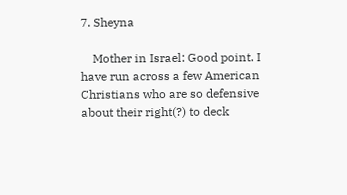7. Sheyna

    Mother in Israel: Good point. I have run across a few American Christians who are so defensive about their right(?) to deck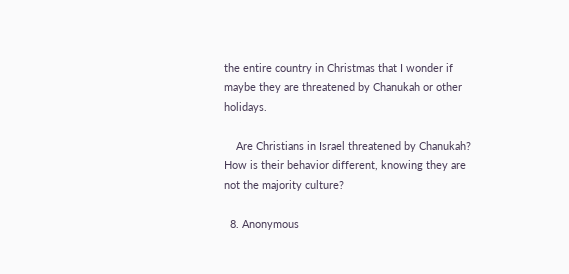the entire country in Christmas that I wonder if maybe they are threatened by Chanukah or other holidays.

    Are Christians in Israel threatened by Chanukah? How is their behavior different, knowing they are not the majority culture?

  8. Anonymous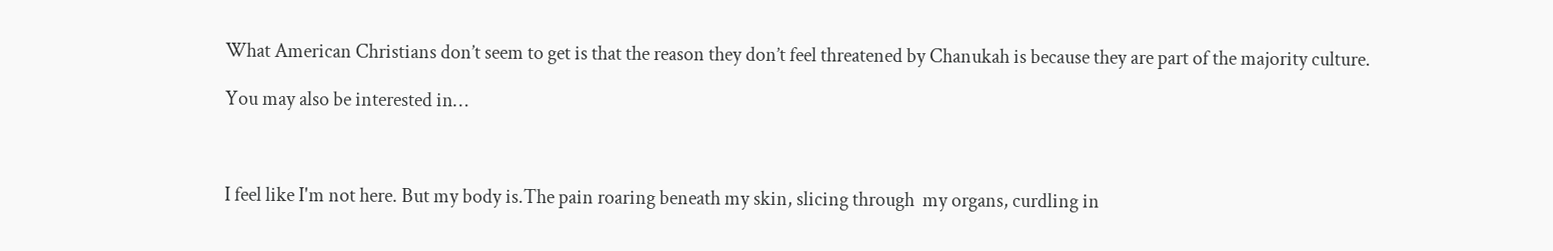What American Christians don’t seem to get is that the reason they don’t feel threatened by Chanukah is because they are part of the majority culture.

You may also be interested in…



I feel like I'm not here. But my body is.The pain roaring beneath my skin, slicing through  my organs, curdling in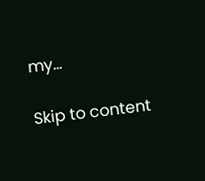my...

Skip to content